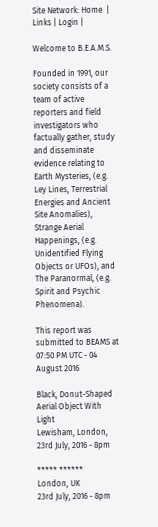Site Network: Home  | Links | Login |

Welcome to B.E.A.M.S.

Founded in 1991, our society consists of a
team of active reporters and field investigators who
factually gather, study and disseminate evidence relating to Earth Mysteries, (e.g. Ley Lines, Terrestrial Energies and Ancient Site Anomalies), Strange Aerial Happenings, (e.g. Unidentified Flying Objects or UFOs), and The Paranormal, (e.g. Spirit and Psychic Phenomena).

This report was submitted to BEAMS at 07:50 PM UTC - 04 August 2016

Black, Donut-Shaped Aerial Object With Light
Lewisham, London, 23rd July, 2016 - 8pm

***** ******
London, UK
23rd July, 2016 - 8pm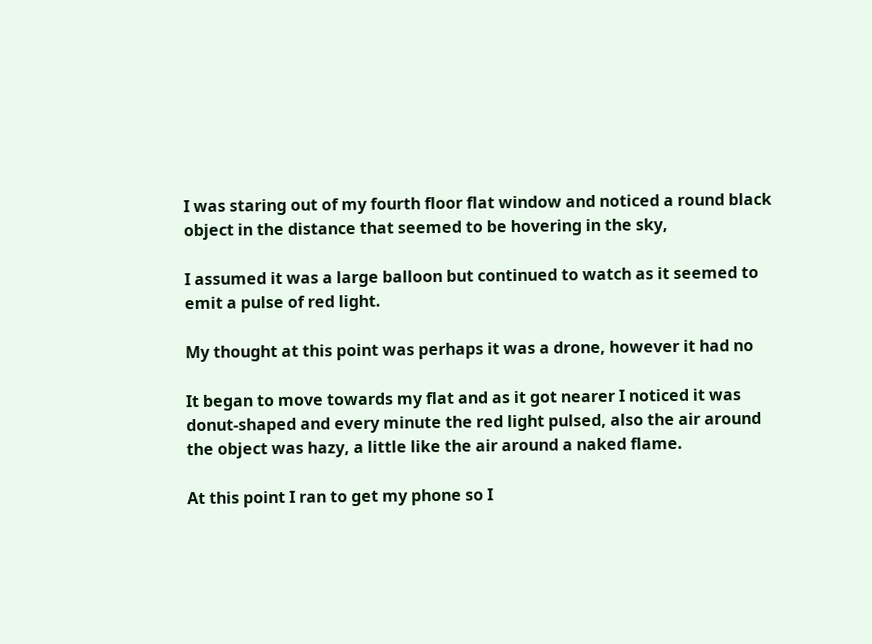I was staring out of my fourth floor flat window and noticed a round black
object in the distance that seemed to be hovering in the sky,

I assumed it was a large balloon but continued to watch as it seemed to
emit a pulse of red light.

My thought at this point was perhaps it was a drone, however it had no

It began to move towards my flat and as it got nearer I noticed it was
donut-shaped and every minute the red light pulsed, also the air around
the object was hazy, a little like the air around a naked flame.

At this point I ran to get my phone so I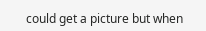could get a picture but when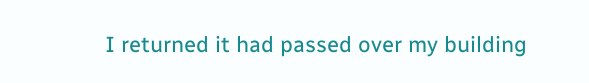I returned it had passed over my building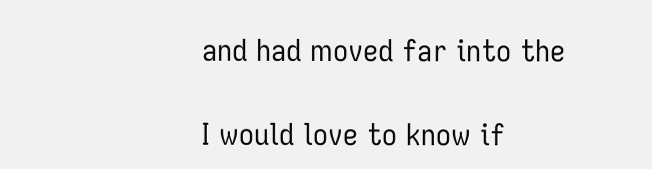and had moved far into the

I would love to know if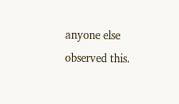anyone else observed this.